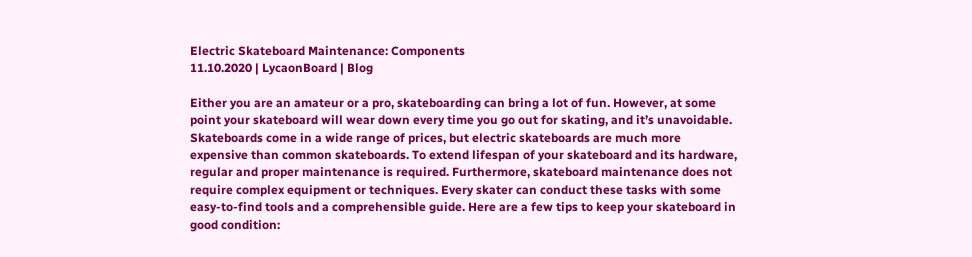Electric Skateboard Maintenance: Components
11.10.2020 | LycaonBoard | Blog

Either you are an amateur or a pro, skateboarding can bring a lot of fun. However, at some point your skateboard will wear down every time you go out for skating, and it’s unavoidable. Skateboards come in a wide range of prices, but electric skateboards are much more expensive than common skateboards. To extend lifespan of your skateboard and its hardware, regular and proper maintenance is required. Furthermore, skateboard maintenance does not require complex equipment or techniques. Every skater can conduct these tasks with some easy-to-find tools and a comprehensible guide. Here are a few tips to keep your skateboard in good condition: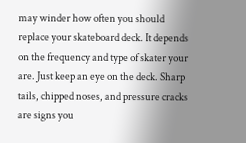may winder how often you should replace your skateboard deck. It depends on the frequency and type of skater your are. Just keep an eye on the deck. Sharp tails, chipped noses, and pressure cracks are signs you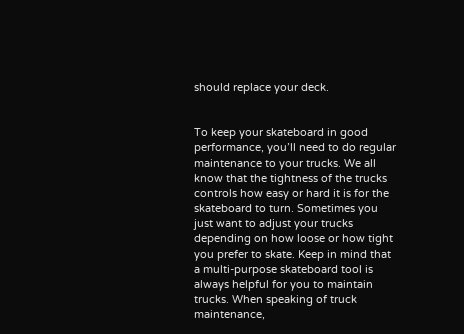should replace your deck.


To keep your skateboard in good performance, you’ll need to do regular maintenance to your trucks. We all know that the tightness of the trucks controls how easy or hard it is for the skateboard to turn. Sometimes you just want to adjust your trucks depending on how loose or how tight you prefer to skate. Keep in mind that a multi-purpose skateboard tool is always helpful for you to maintain trucks. When speaking of truck maintenance,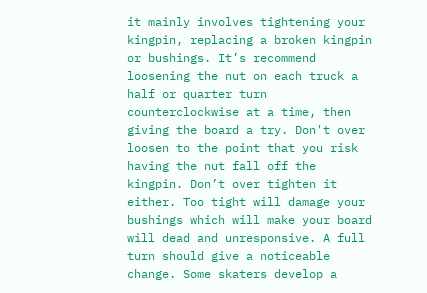it mainly involves tightening your kingpin, replacing a broken kingpin or bushings. It’s recommend loosening the nut on each truck a half or quarter turn counterclockwise at a time, then giving the board a try. Don't over loosen to the point that you risk having the nut fall off the kingpin. Don’t over tighten it either. Too tight will damage your bushings which will make your board will dead and unresponsive. A full turn should give a noticeable change. Some skaters develop a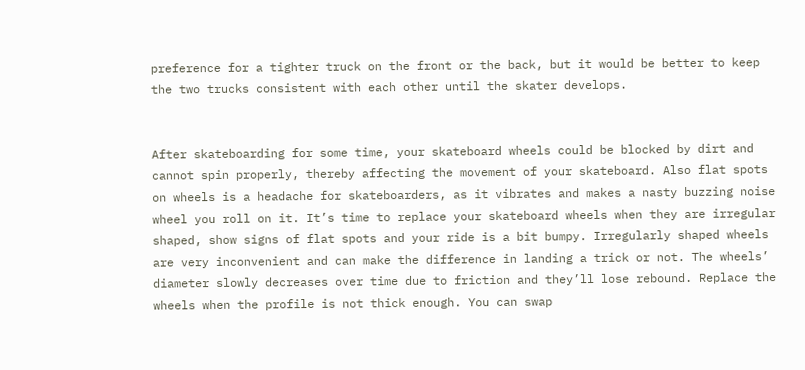preference for a tighter truck on the front or the back, but it would be better to keep the two trucks consistent with each other until the skater develops.


After skateboarding for some time, your skateboard wheels could be blocked by dirt and cannot spin properly, thereby affecting the movement of your skateboard. Also flat spots on wheels is a headache for skateboarders, as it vibrates and makes a nasty buzzing noise wheel you roll on it. It’s time to replace your skateboard wheels when they are irregular shaped, show signs of flat spots and your ride is a bit bumpy. Irregularly shaped wheels are very inconvenient and can make the difference in landing a trick or not. The wheels’ diameter slowly decreases over time due to friction and they’ll lose rebound. Replace the wheels when the profile is not thick enough. You can swap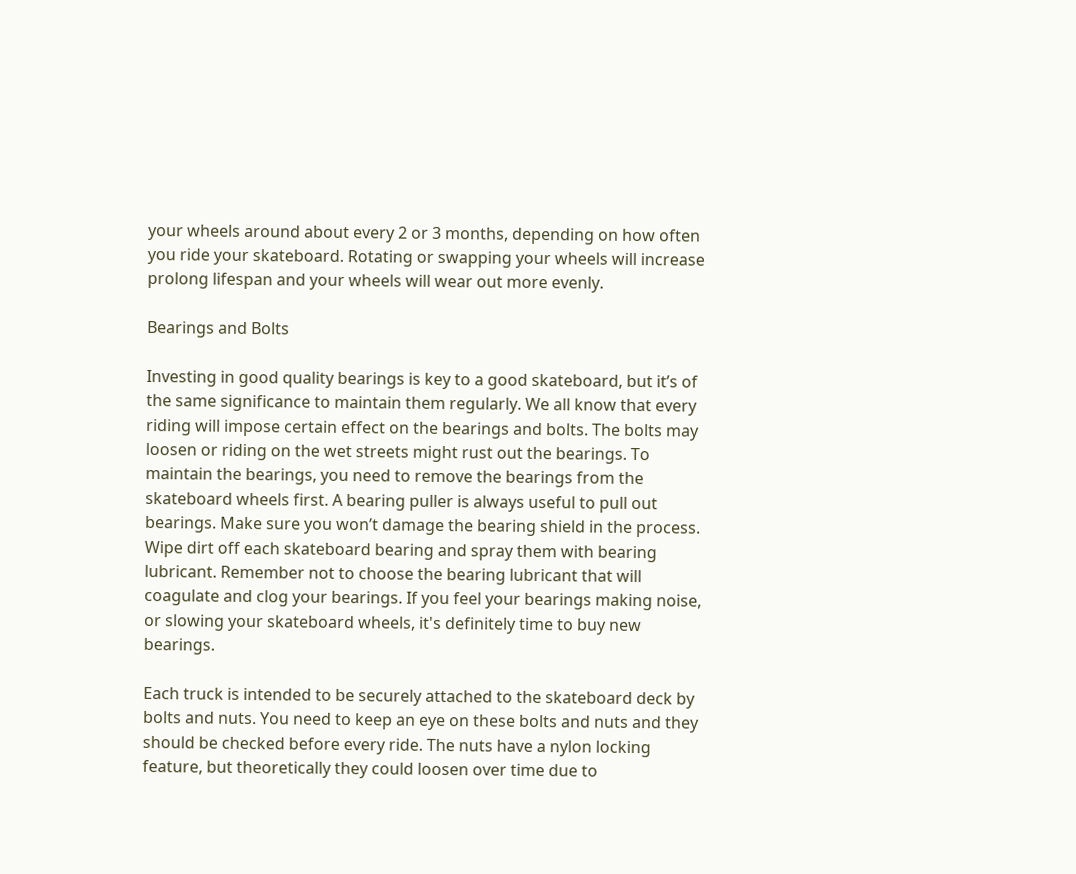your wheels around about every 2 or 3 months, depending on how often you ride your skateboard. Rotating or swapping your wheels will increase prolong lifespan and your wheels will wear out more evenly.

Bearings and Bolts

Investing in good quality bearings is key to a good skateboard, but it’s of the same significance to maintain them regularly. We all know that every riding will impose certain effect on the bearings and bolts. The bolts may loosen or riding on the wet streets might rust out the bearings. To maintain the bearings, you need to remove the bearings from the skateboard wheels first. A bearing puller is always useful to pull out bearings. Make sure you won’t damage the bearing shield in the process. Wipe dirt off each skateboard bearing and spray them with bearing lubricant. Remember not to choose the bearing lubricant that will coagulate and clog your bearings. If you feel your bearings making noise, or slowing your skateboard wheels, it's definitely time to buy new bearings.

Each truck is intended to be securely attached to the skateboard deck by bolts and nuts. You need to keep an eye on these bolts and nuts and they should be checked before every ride. The nuts have a nylon locking feature, but theoretically they could loosen over time due to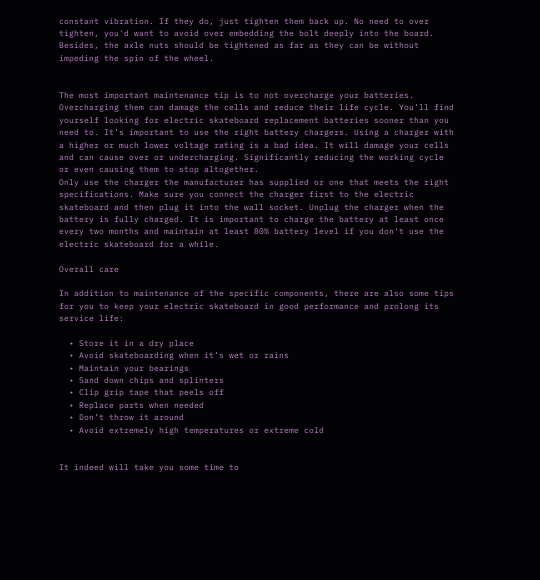constant vibration. If they do, just tighten them back up. No need to over tighten, you'd want to avoid over embedding the bolt deeply into the board. Besides, the axle nuts should be tightened as far as they can be without impeding the spin of the wheel.


The most important maintenance tip is to not overcharge your batteries. Overcharging them can damage the cells and reduce their life cycle. You’ll find yourself looking for electric skateboard replacement batteries sooner than you need to. It’s important to use the right battery chargers. Using a charger with a higher or much lower voltage rating is a bad idea. It will damage your cells and can cause over or undercharging. Significantly reducing the working cycle or even causing them to stop altogether.
Only use the charger the manufacturer has supplied or one that meets the right specifications. Make sure you connect the charger first to the electric skateboard and then plug it into the wall socket. Unplug the charger when the battery is fully charged. It is important to charge the battery at least once every two months and maintain at least 80% battery level if you don't use the electric skateboard for a while.

Overall care

In addition to maintenance of the specific components, there are also some tips for you to keep your electric skateboard in good performance and prolong its service life:

  • Store it in a dry place
  • Avoid skateboarding when it’s wet or rains
  • Maintain your bearings
  • Sand down chips and splinters
  • Clip grip tape that peels off
  • Replace parts when needed
  • Don’t throw it around
  • Avoid extremely high temperatures or extreme cold


It indeed will take you some time to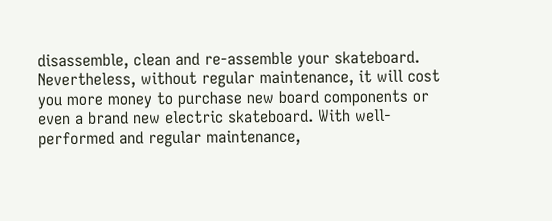disassemble, clean and re-assemble your skateboard. Nevertheless, without regular maintenance, it will cost you more money to purchase new board components or even a brand new electric skateboard. With well-performed and regular maintenance,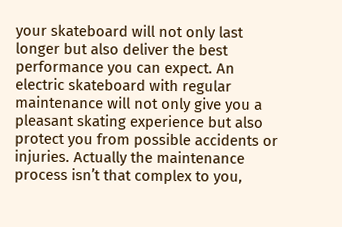your skateboard will not only last longer but also deliver the best performance you can expect. An electric skateboard with regular maintenance will not only give you a pleasant skating experience but also protect you from possible accidents or injuries. Actually the maintenance process isn’t that complex to you,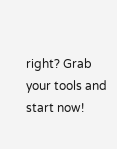right? Grab your tools and start now!